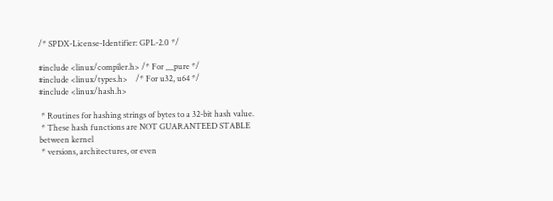/* SPDX-License-Identifier: GPL-2.0 */

#include <linux/compiler.h> /* For __pure */
#include <linux/types.h>    /* For u32, u64 */
#include <linux/hash.h>

 * Routines for hashing strings of bytes to a 32-bit hash value.
 * These hash functions are NOT GUARANTEED STABLE between kernel
 * versions, architectures, or even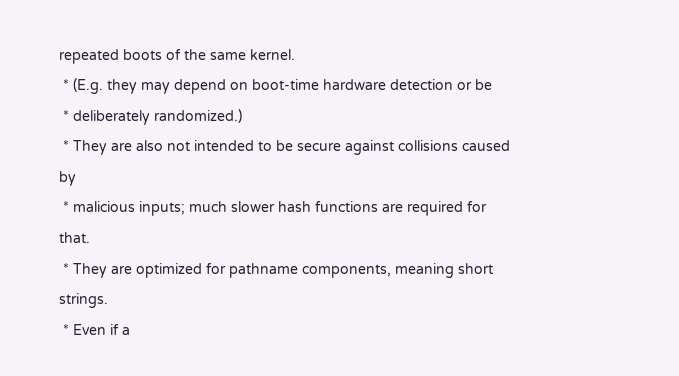repeated boots of the same kernel.
 * (E.g. they may depend on boot-time hardware detection or be
 * deliberately randomized.)
 * They are also not intended to be secure against collisions caused by
 * malicious inputs; much slower hash functions are required for that.
 * They are optimized for pathname components, meaning short strings.
 * Even if a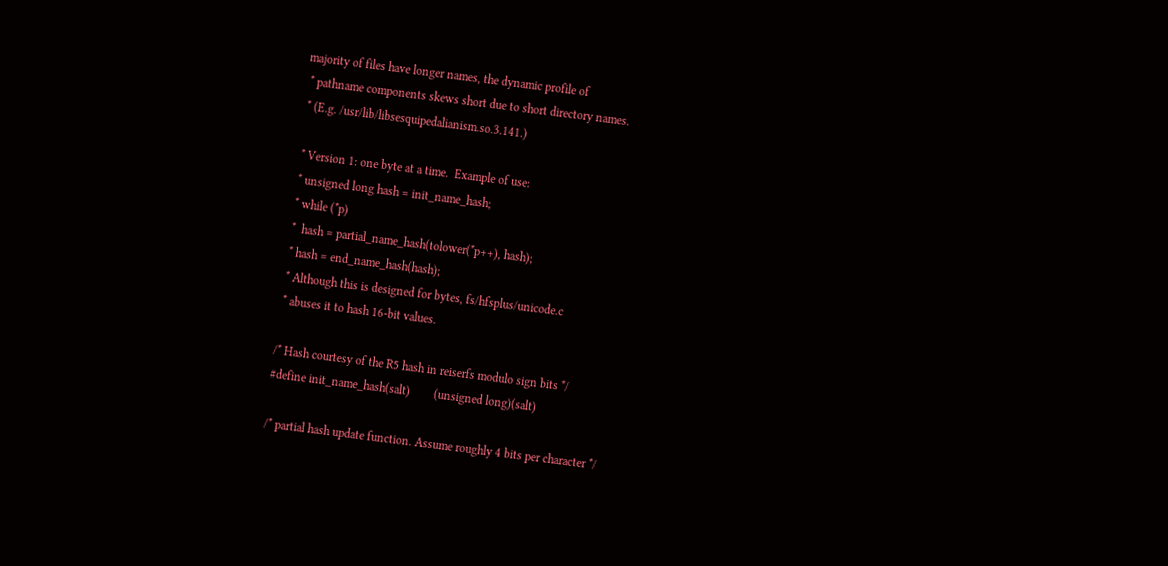majority of files have longer names, the dynamic profile of
 * pathname components skews short due to short directory names.
 * (E.g. /usr/lib/libsesquipedalianism.so.3.141.)

 * Version 1: one byte at a time.  Example of use:
 * unsigned long hash = init_name_hash;
 * while (*p)
 *  hash = partial_name_hash(tolower(*p++), hash);
 * hash = end_name_hash(hash);
 * Although this is designed for bytes, fs/hfsplus/unicode.c
 * abuses it to hash 16-bit values.

/* Hash courtesy of the R5 hash in reiserfs modulo sign bits */
#define init_name_hash(salt)        (unsigned long)(salt)

/* partial hash update function. Assume roughly 4 bits per character */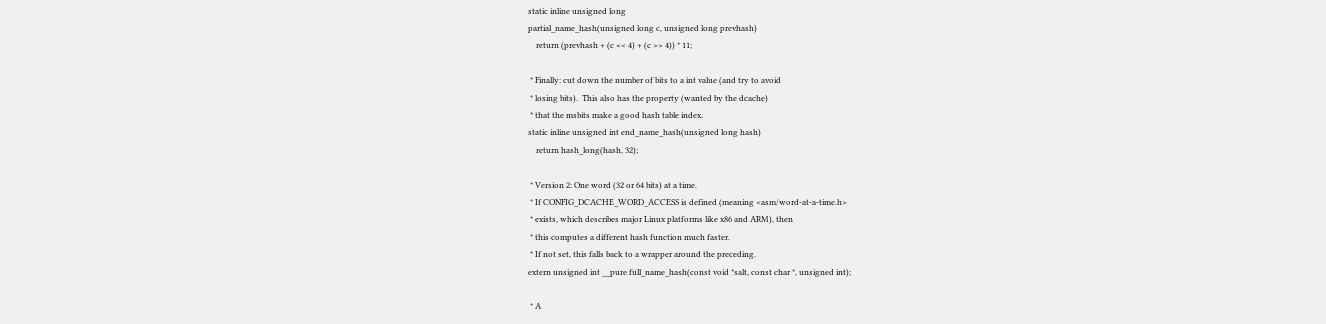static inline unsigned long
partial_name_hash(unsigned long c, unsigned long prevhash)
    return (prevhash + (c << 4) + (c >> 4)) * 11;

 * Finally: cut down the number of bits to a int value (and try to avoid
 * losing bits).  This also has the property (wanted by the dcache)
 * that the msbits make a good hash table index.
static inline unsigned int end_name_hash(unsigned long hash)
    return hash_long(hash, 32);

 * Version 2: One word (32 or 64 bits) at a time.
 * If CONFIG_DCACHE_WORD_ACCESS is defined (meaning <asm/word-at-a-time.h>
 * exists, which describes major Linux platforms like x86 and ARM), then
 * this computes a different hash function much faster.
 * If not set, this falls back to a wrapper around the preceding.
extern unsigned int __pure full_name_hash(const void *salt, const char *, unsigned int);

 * A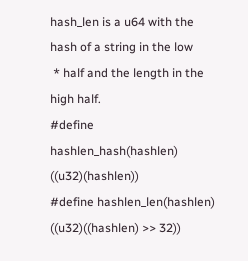hash_len is a u64 with the hash of a string in the low
 * half and the length in the high half.
#define hashlen_hash(hashlen) ((u32)(hashlen))
#define hashlen_len(hashlen)  ((u32)((hashlen) >> 32))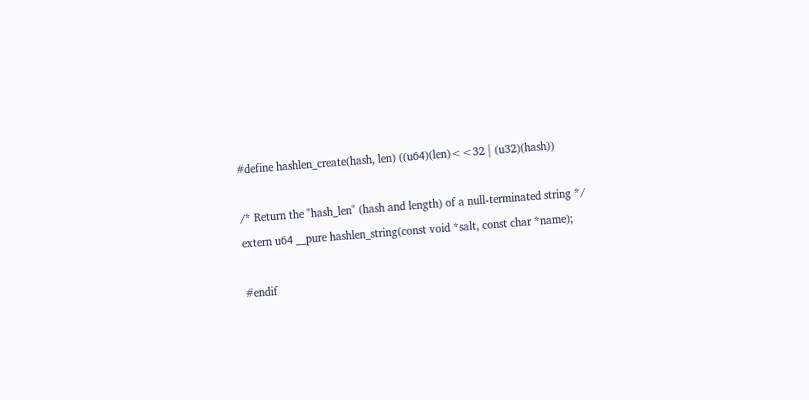#define hashlen_create(hash, len) ((u64)(len)<<32 | (u32)(hash))

/* Return the "hash_len" (hash and length) of a null-terminated string */
extern u64 __pure hashlen_string(const void *salt, const char *name);

#endif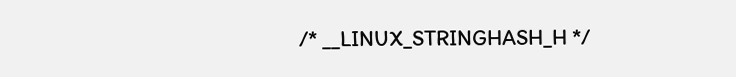/* __LINUX_STRINGHASH_H */